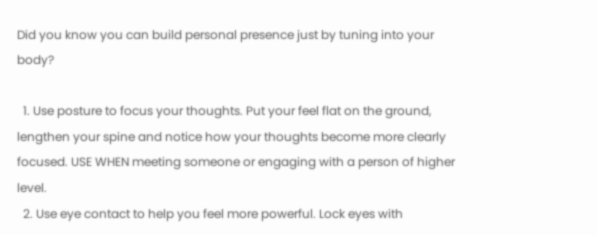Did you know you can build personal presence just by tuning into your body?

  1. Use posture to focus your thoughts. Put your feel flat on the ground, lengthen your spine and notice how your thoughts become more clearly focused. USE WHEN meeting someone or engaging with a person of higher level.
  2. Use eye contact to help you feel more powerful. Lock eyes with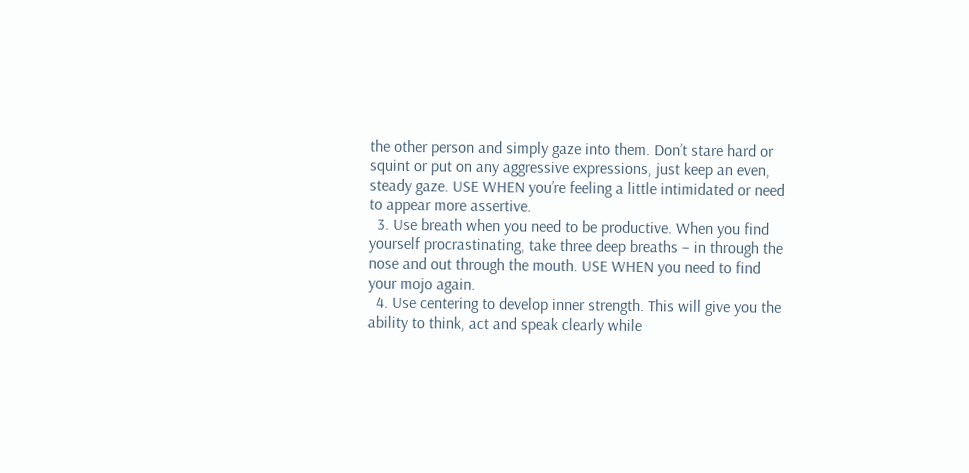the other person and simply gaze into them. Don’t stare hard or squint or put on any aggressive expressions, just keep an even, steady gaze. USE WHEN you’re feeling a little intimidated or need to appear more assertive.
  3. Use breath when you need to be productive. When you find yourself procrastinating, take three deep breaths – in through the nose and out through the mouth. USE WHEN you need to find your mojo again.
  4. Use centering to develop inner strength. This will give you the ability to think, act and speak clearly while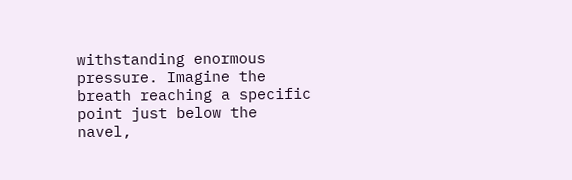withstanding enormous pressure. Imagine the breath reaching a specific point just below the navel,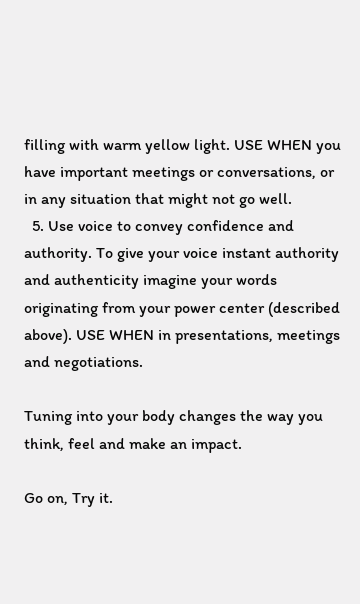filling with warm yellow light. USE WHEN you have important meetings or conversations, or in any situation that might not go well.
  5. Use voice to convey confidence and authority. To give your voice instant authority and authenticity imagine your words originating from your power center (described above). USE WHEN in presentations, meetings and negotiations.

Tuning into your body changes the way you think, feel and make an impact.

Go on, Try it.